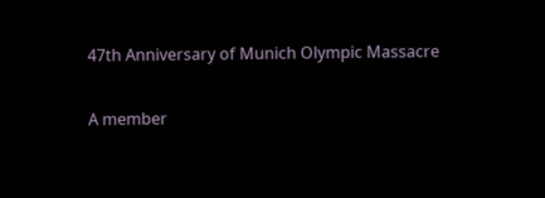47th Anniversary of Munich Olympic Massacre

A member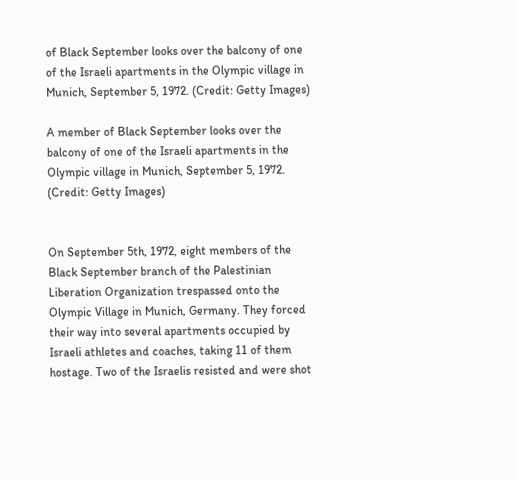of Black September looks over the balcony of one of the Israeli apartments in the Olympic village in Munich, September 5, 1972. (Credit: Getty Images)

A member of Black September looks over the balcony of one of the Israeli apartments in the Olympic village in Munich, September 5, 1972. (Credit: Getty Images)


On September 5th, 1972, eight members of the Black September branch of the Palestinian Liberation Organization trespassed onto the Olympic Village in Munich, Germany. They forced their way into several apartments occupied by Israeli athletes and coaches, taking 11 of them hostage. Two of the Israelis resisted and were shot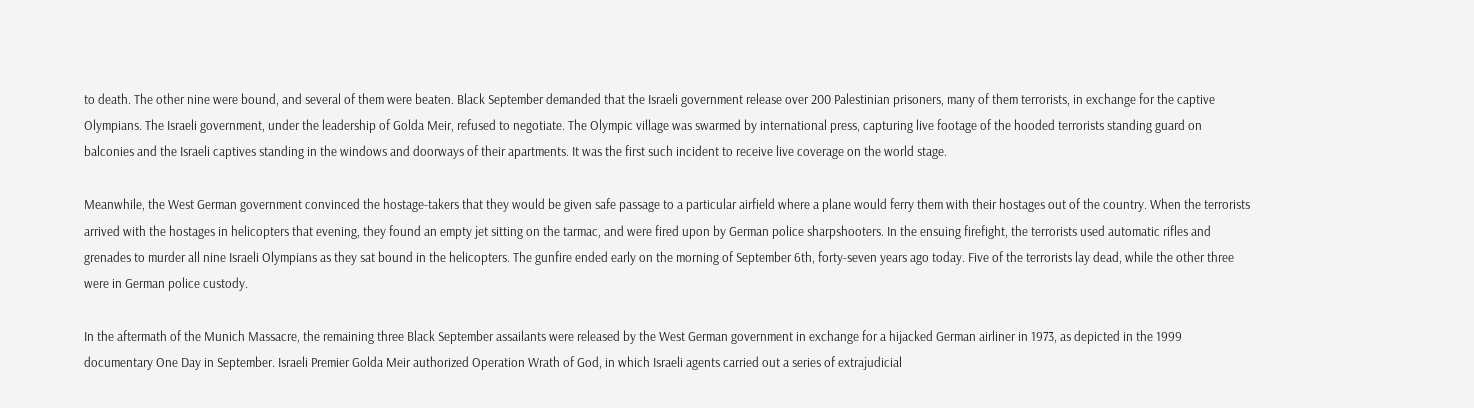to death. The other nine were bound, and several of them were beaten. Black September demanded that the Israeli government release over 200 Palestinian prisoners, many of them terrorists, in exchange for the captive Olympians. The Israeli government, under the leadership of Golda Meir, refused to negotiate. The Olympic village was swarmed by international press, capturing live footage of the hooded terrorists standing guard on balconies and the Israeli captives standing in the windows and doorways of their apartments. It was the first such incident to receive live coverage on the world stage.

Meanwhile, the West German government convinced the hostage-takers that they would be given safe passage to a particular airfield where a plane would ferry them with their hostages out of the country. When the terrorists arrived with the hostages in helicopters that evening, they found an empty jet sitting on the tarmac, and were fired upon by German police sharpshooters. In the ensuing firefight, the terrorists used automatic rifles and grenades to murder all nine Israeli Olympians as they sat bound in the helicopters. The gunfire ended early on the morning of September 6th, forty-seven years ago today. Five of the terrorists lay dead, while the other three were in German police custody.

In the aftermath of the Munich Massacre, the remaining three Black September assailants were released by the West German government in exchange for a hijacked German airliner in 1973, as depicted in the 1999 documentary One Day in September. Israeli Premier Golda Meir authorized Operation Wrath of God, in which Israeli agents carried out a series of extrajudicial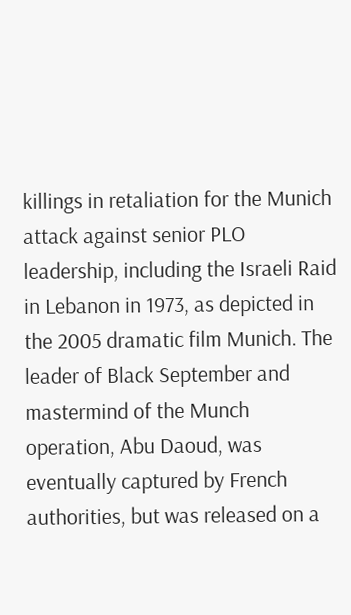killings in retaliation for the Munich attack against senior PLO leadership, including the Israeli Raid in Lebanon in 1973, as depicted in the 2005 dramatic film Munich. The leader of Black September and mastermind of the Munch operation, Abu Daoud, was eventually captured by French authorities, but was released on a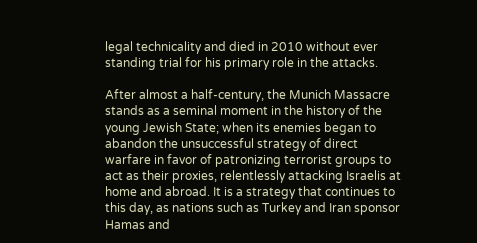legal technicality and died in 2010 without ever standing trial for his primary role in the attacks.

After almost a half-century, the Munich Massacre stands as a seminal moment in the history of the young Jewish State; when its enemies began to abandon the unsuccessful strategy of direct warfare in favor of patronizing terrorist groups to act as their proxies, relentlessly attacking Israelis at home and abroad. It is a strategy that continues to this day, as nations such as Turkey and Iran sponsor Hamas and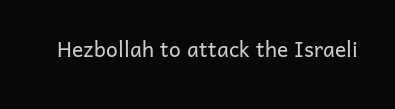Hezbollah to attack the Israeli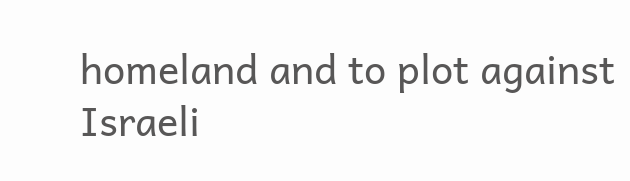homeland and to plot against Israeli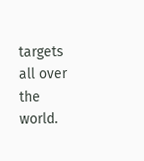targets all over the world.